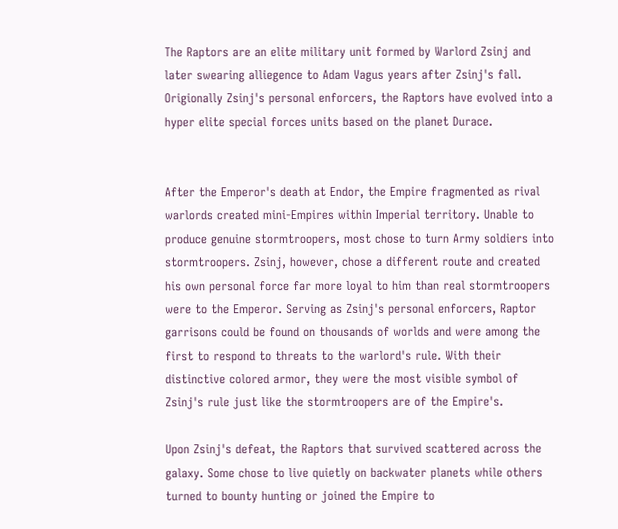The Raptors are an elite military unit formed by Warlord Zsinj and later swearing alliegence to Adam Vagus years after Zsinj's fall. Origionally Zsinj's personal enforcers, the Raptors have evolved into a hyper elite special forces units based on the planet Durace.


After the Emperor's death at Endor, the Empire fragmented as rival warlords created mini-Empires within Imperial territory. Unable to produce genuine stormtroopers, most chose to turn Army soldiers into stormtroopers. Zsinj, however, chose a different route and created his own personal force far more loyal to him than real stormtroopers were to the Emperor. Serving as Zsinj's personal enforcers, Raptor garrisons could be found on thousands of worlds and were among the first to respond to threats to the warlord's rule. With their distinctive colored armor, they were the most visible symbol of Zsinj's rule just like the stormtroopers are of the Empire's.

Upon Zsinj's defeat, the Raptors that survived scattered across the galaxy. Some chose to live quietly on backwater planets while others turned to bounty hunting or joined the Empire to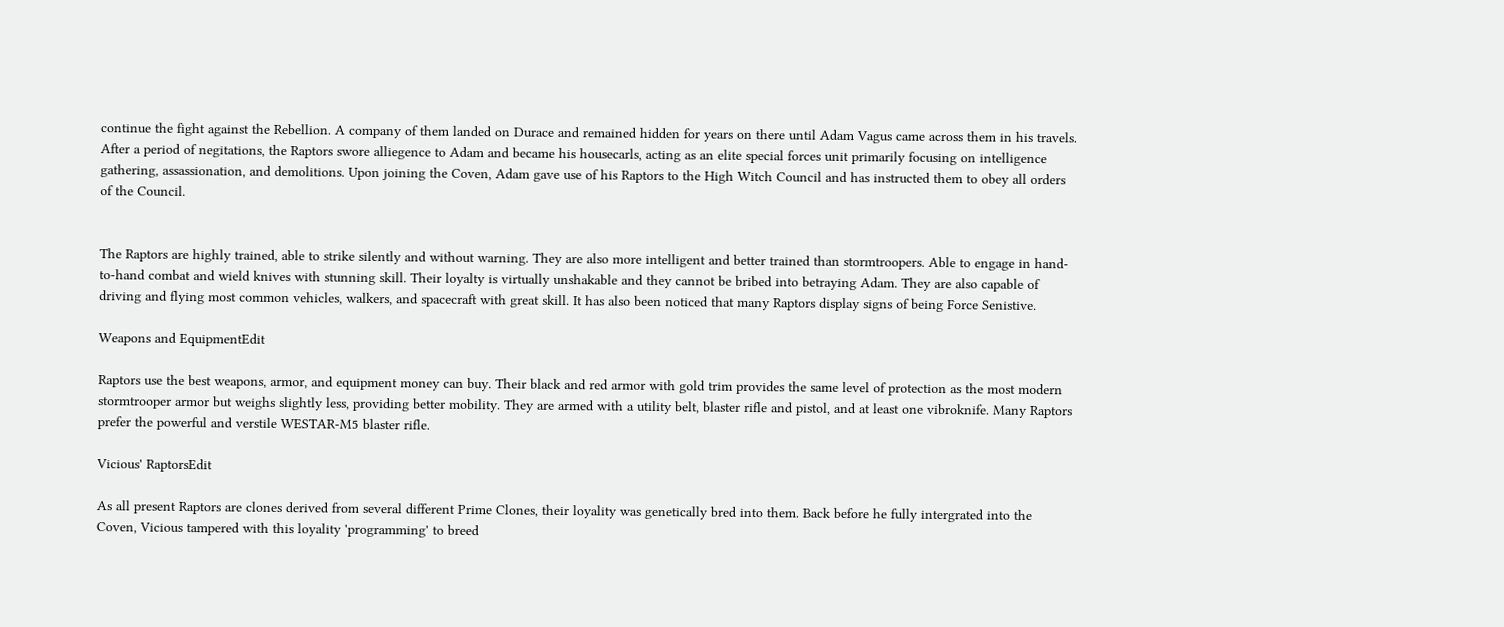continue the fight against the Rebellion. A company of them landed on Durace and remained hidden for years on there until Adam Vagus came across them in his travels. After a period of negitations, the Raptors swore alliegence to Adam and became his housecarls, acting as an elite special forces unit primarily focusing on intelligence gathering, assassionation, and demolitions. Upon joining the Coven, Adam gave use of his Raptors to the High Witch Council and has instructed them to obey all orders of the Council.


The Raptors are highly trained, able to strike silently and without warning. They are also more intelligent and better trained than stormtroopers. Able to engage in hand-to-hand combat and wield knives with stunning skill. Their loyalty is virtually unshakable and they cannot be bribed into betraying Adam. They are also capable of driving and flying most common vehicles, walkers, and spacecraft with great skill. It has also been noticed that many Raptors display signs of being Force Senistive.

Weapons and EquipmentEdit

Raptors use the best weapons, armor, and equipment money can buy. Their black and red armor with gold trim provides the same level of protection as the most modern stormtrooper armor but weighs slightly less, providing better mobility. They are armed with a utility belt, blaster rifle and pistol, and at least one vibroknife. Many Raptors prefer the powerful and verstile WESTAR-M5 blaster rifle.

Vicious' RaptorsEdit

As all present Raptors are clones derived from several different Prime Clones, their loyality was genetically bred into them. Back before he fully intergrated into the Coven, Vicious tampered with this loyality 'programming' to breed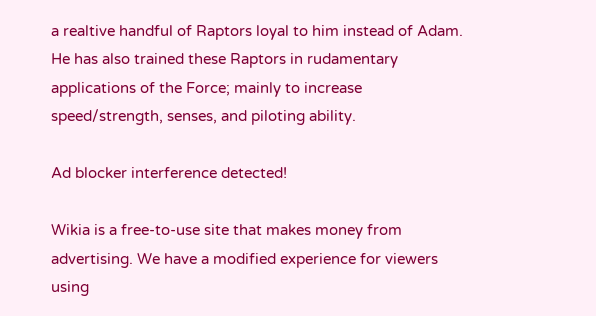a realtive handful of Raptors loyal to him instead of Adam. He has also trained these Raptors in rudamentary applications of the Force; mainly to increase speed/strength, senses, and piloting ability.

Ad blocker interference detected!

Wikia is a free-to-use site that makes money from advertising. We have a modified experience for viewers using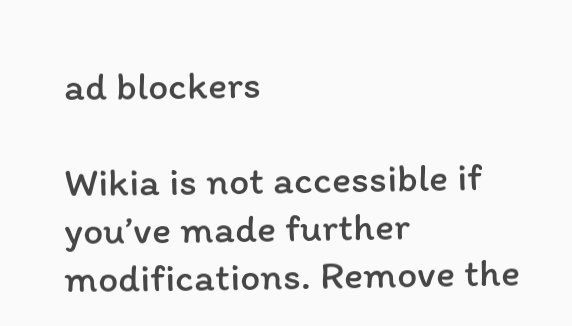ad blockers

Wikia is not accessible if you’ve made further modifications. Remove the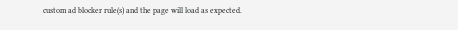custom ad blocker rule(s) and the page will load as expected.